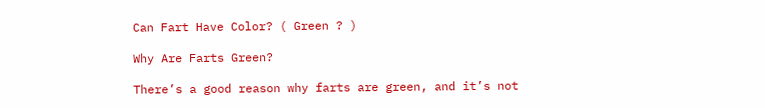Can Fart Have Color? ( Green ? )

Why Are Farts Green?

There’s a good reason why farts are green, and it’s not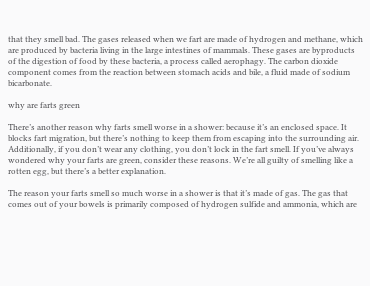that they smell bad. The gases released when we fart are made of hydrogen and methane, which are produced by bacteria living in the large intestines of mammals. These gases are byproducts of the digestion of food by these bacteria, a process called aerophagy. The carbon dioxide component comes from the reaction between stomach acids and bile, a fluid made of sodium bicarbonate.

why are farts green

There’s another reason why farts smell worse in a shower: because it’s an enclosed space. It blocks fart migration, but there’s nothing to keep them from escaping into the surrounding air. Additionally, if you don’t wear any clothing, you don’t lock in the fart smell. If you’ve always wondered why your farts are green, consider these reasons. We’re all guilty of smelling like a rotten egg, but there’s a better explanation.

The reason your farts smell so much worse in a shower is that it’s made of gas. The gas that comes out of your bowels is primarily composed of hydrogen sulfide and ammonia, which are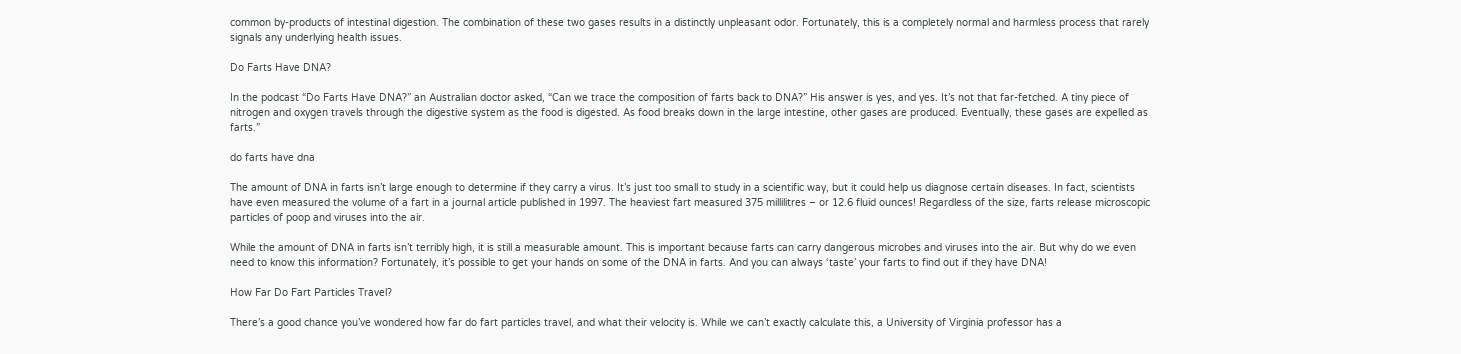common by-products of intestinal digestion. The combination of these two gases results in a distinctly unpleasant odor. Fortunately, this is a completely normal and harmless process that rarely signals any underlying health issues.

Do Farts Have DNA?

In the podcast “Do Farts Have DNA?” an Australian doctor asked, “Can we trace the composition of farts back to DNA?” His answer is yes, and yes. It’s not that far-fetched. A tiny piece of nitrogen and oxygen travels through the digestive system as the food is digested. As food breaks down in the large intestine, other gases are produced. Eventually, these gases are expelled as farts.”

do farts have dna

The amount of DNA in farts isn’t large enough to determine if they carry a virus. It’s just too small to study in a scientific way, but it could help us diagnose certain diseases. In fact, scientists have even measured the volume of a fart in a journal article published in 1997. The heaviest fart measured 375 millilitres – or 12.6 fluid ounces! Regardless of the size, farts release microscopic particles of poop and viruses into the air.

While the amount of DNA in farts isn’t terribly high, it is still a measurable amount. This is important because farts can carry dangerous microbes and viruses into the air. But why do we even need to know this information? Fortunately, it’s possible to get your hands on some of the DNA in farts. And you can always ‘taste’ your farts to find out if they have DNA!

How Far Do Fart Particles Travel?

There’s a good chance you’ve wondered how far do fart particles travel, and what their velocity is. While we can’t exactly calculate this, a University of Virginia professor has a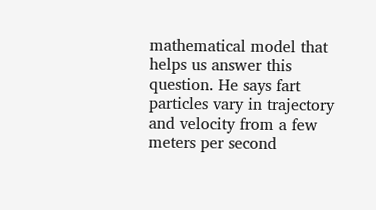mathematical model that helps us answer this question. He says fart particles vary in trajectory and velocity from a few meters per second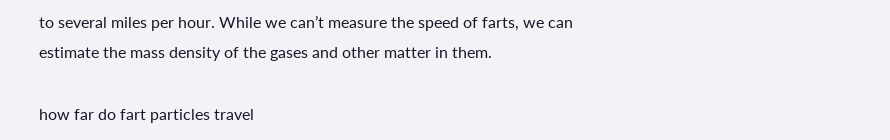to several miles per hour. While we can’t measure the speed of farts, we can estimate the mass density of the gases and other matter in them.

how far do fart particles travel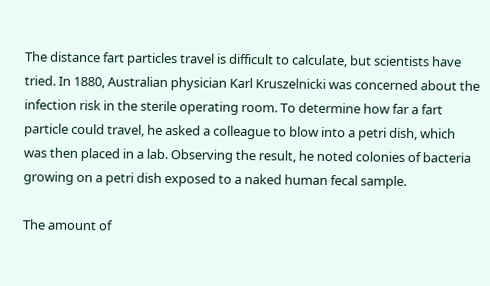The distance fart particles travel is difficult to calculate, but scientists have tried. In 1880, Australian physician Karl Kruszelnicki was concerned about the infection risk in the sterile operating room. To determine how far a fart particle could travel, he asked a colleague to blow into a petri dish, which was then placed in a lab. Observing the result, he noted colonies of bacteria growing on a petri dish exposed to a naked human fecal sample.

The amount of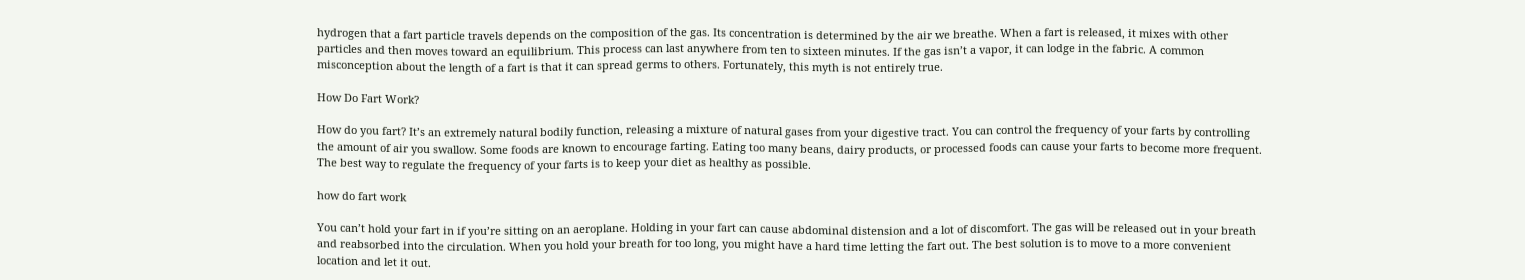hydrogen that a fart particle travels depends on the composition of the gas. Its concentration is determined by the air we breathe. When a fart is released, it mixes with other particles and then moves toward an equilibrium. This process can last anywhere from ten to sixteen minutes. If the gas isn’t a vapor, it can lodge in the fabric. A common misconception about the length of a fart is that it can spread germs to others. Fortunately, this myth is not entirely true.

How Do Fart Work?

How do you fart? It’s an extremely natural bodily function, releasing a mixture of natural gases from your digestive tract. You can control the frequency of your farts by controlling the amount of air you swallow. Some foods are known to encourage farting. Eating too many beans, dairy products, or processed foods can cause your farts to become more frequent. The best way to regulate the frequency of your farts is to keep your diet as healthy as possible.

how do fart work

You can’t hold your fart in if you’re sitting on an aeroplane. Holding in your fart can cause abdominal distension and a lot of discomfort. The gas will be released out in your breath and reabsorbed into the circulation. When you hold your breath for too long, you might have a hard time letting the fart out. The best solution is to move to a more convenient location and let it out.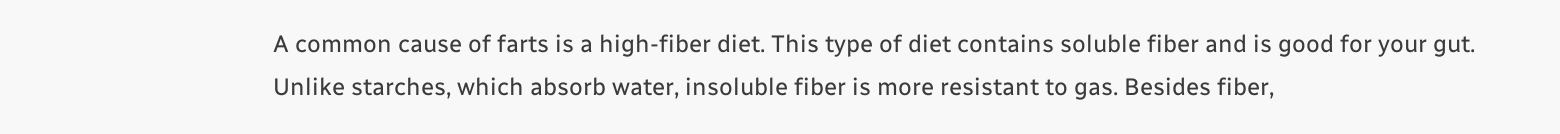A common cause of farts is a high-fiber diet. This type of diet contains soluble fiber and is good for your gut. Unlike starches, which absorb water, insoluble fiber is more resistant to gas. Besides fiber,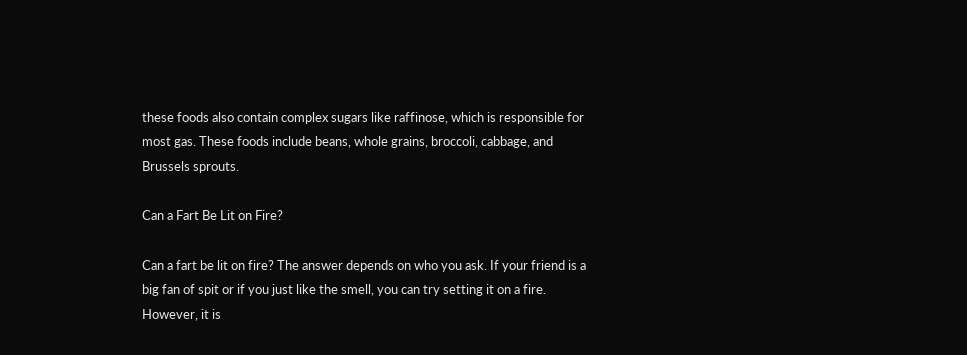these foods also contain complex sugars like raffinose, which is responsible for most gas. These foods include beans, whole grains, broccoli, cabbage, and Brussels sprouts.

Can a Fart Be Lit on Fire?

Can a fart be lit on fire? The answer depends on who you ask. If your friend is a big fan of spit or if you just like the smell, you can try setting it on a fire. However, it is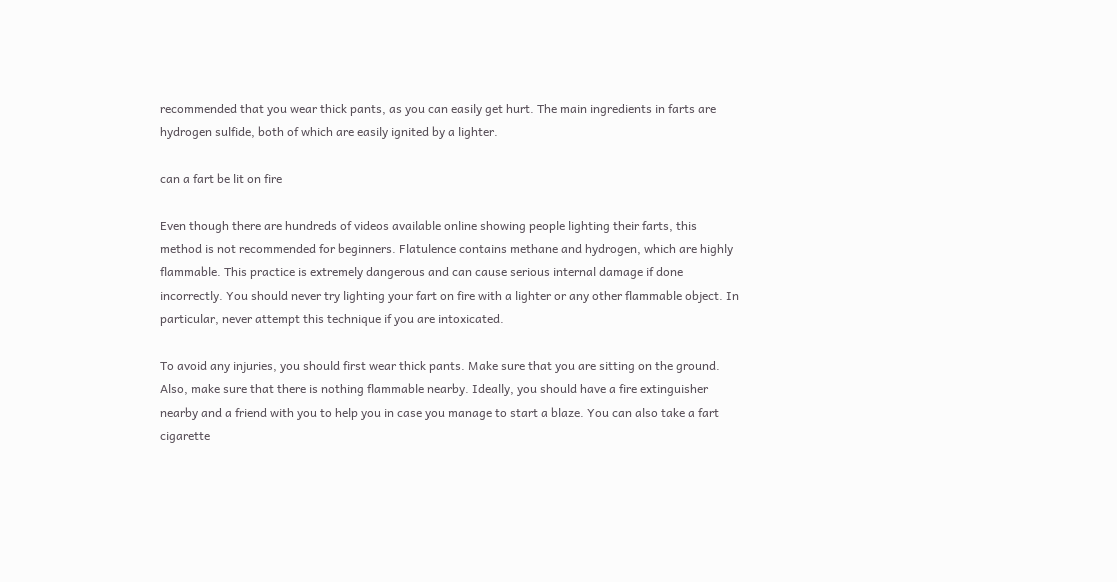recommended that you wear thick pants, as you can easily get hurt. The main ingredients in farts are hydrogen sulfide, both of which are easily ignited by a lighter.

can a fart be lit on fire

Even though there are hundreds of videos available online showing people lighting their farts, this method is not recommended for beginners. Flatulence contains methane and hydrogen, which are highly flammable. This practice is extremely dangerous and can cause serious internal damage if done incorrectly. You should never try lighting your fart on fire with a lighter or any other flammable object. In particular, never attempt this technique if you are intoxicated.

To avoid any injuries, you should first wear thick pants. Make sure that you are sitting on the ground. Also, make sure that there is nothing flammable nearby. Ideally, you should have a fire extinguisher nearby and a friend with you to help you in case you manage to start a blaze. You can also take a fart cigarette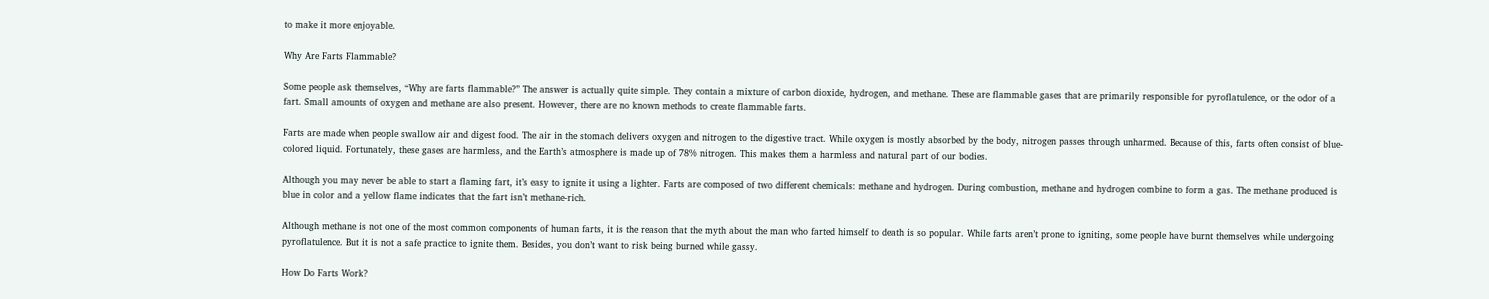to make it more enjoyable.

Why Are Farts Flammable?

Some people ask themselves, “Why are farts flammable?” The answer is actually quite simple. They contain a mixture of carbon dioxide, hydrogen, and methane. These are flammable gases that are primarily responsible for pyroflatulence, or the odor of a fart. Small amounts of oxygen and methane are also present. However, there are no known methods to create flammable farts.

Farts are made when people swallow air and digest food. The air in the stomach delivers oxygen and nitrogen to the digestive tract. While oxygen is mostly absorbed by the body, nitrogen passes through unharmed. Because of this, farts often consist of blue-colored liquid. Fortunately, these gases are harmless, and the Earth’s atmosphere is made up of 78% nitrogen. This makes them a harmless and natural part of our bodies.

Although you may never be able to start a flaming fart, it’s easy to ignite it using a lighter. Farts are composed of two different chemicals: methane and hydrogen. During combustion, methane and hydrogen combine to form a gas. The methane produced is blue in color and a yellow flame indicates that the fart isn’t methane-rich.

Although methane is not one of the most common components of human farts, it is the reason that the myth about the man who farted himself to death is so popular. While farts aren’t prone to igniting, some people have burnt themselves while undergoing pyroflatulence. But it is not a safe practice to ignite them. Besides, you don’t want to risk being burned while gassy.

How Do Farts Work?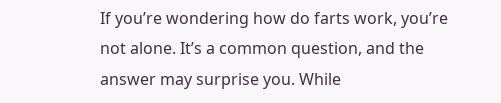If you’re wondering how do farts work, you’re not alone. It’s a common question, and the answer may surprise you. While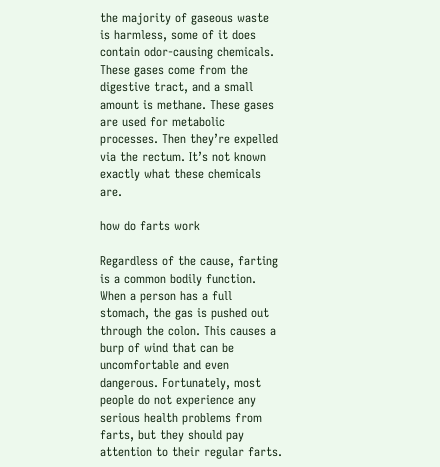the majority of gaseous waste is harmless, some of it does contain odor-causing chemicals. These gases come from the digestive tract, and a small amount is methane. These gases are used for metabolic processes. Then they’re expelled via the rectum. It’s not known exactly what these chemicals are.

how do farts work

Regardless of the cause, farting is a common bodily function. When a person has a full stomach, the gas is pushed out through the colon. This causes a burp of wind that can be uncomfortable and even dangerous. Fortunately, most people do not experience any serious health problems from farts, but they should pay attention to their regular farts.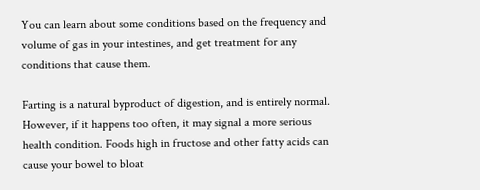You can learn about some conditions based on the frequency and volume of gas in your intestines, and get treatment for any conditions that cause them.

Farting is a natural byproduct of digestion, and is entirely normal. However, if it happens too often, it may signal a more serious health condition. Foods high in fructose and other fatty acids can cause your bowel to bloat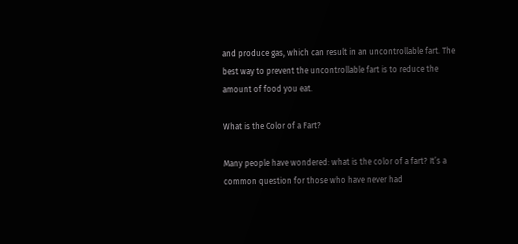and produce gas, which can result in an uncontrollable fart. The best way to prevent the uncontrollable fart is to reduce the amount of food you eat.

What is the Color of a Fart?

Many people have wondered: what is the color of a fart? It’s a common question for those who have never had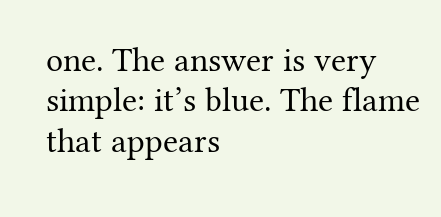one. The answer is very simple: it’s blue. The flame that appears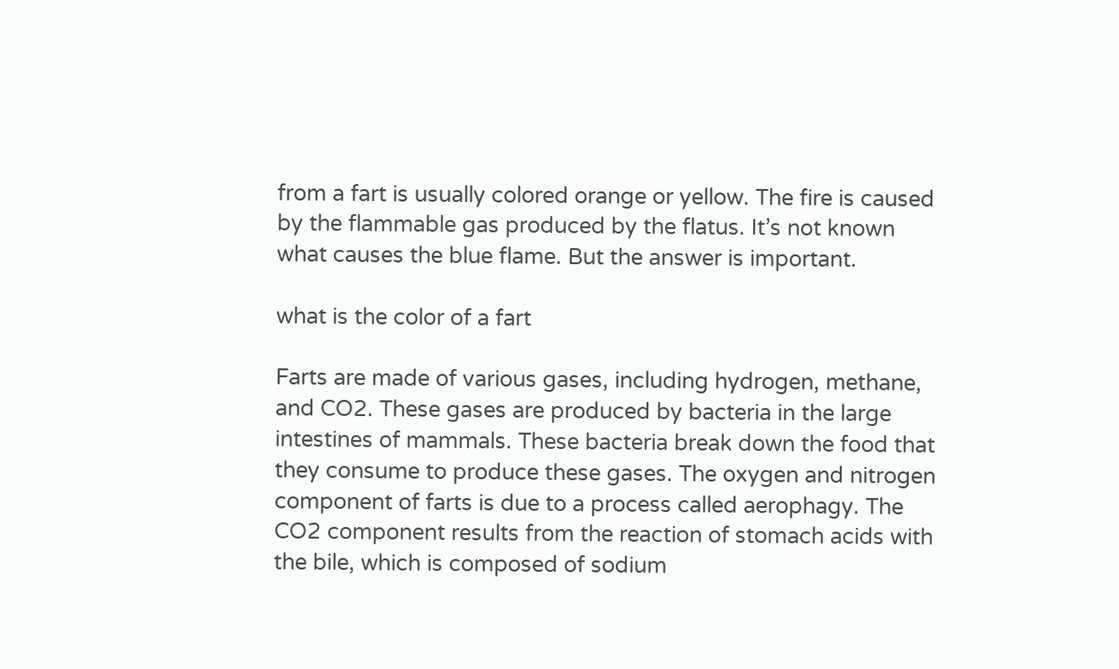from a fart is usually colored orange or yellow. The fire is caused by the flammable gas produced by the flatus. It’s not known what causes the blue flame. But the answer is important.

what is the color of a fart

Farts are made of various gases, including hydrogen, methane, and CO2. These gases are produced by bacteria in the large intestines of mammals. These bacteria break down the food that they consume to produce these gases. The oxygen and nitrogen component of farts is due to a process called aerophagy. The CO2 component results from the reaction of stomach acids with the bile, which is composed of sodium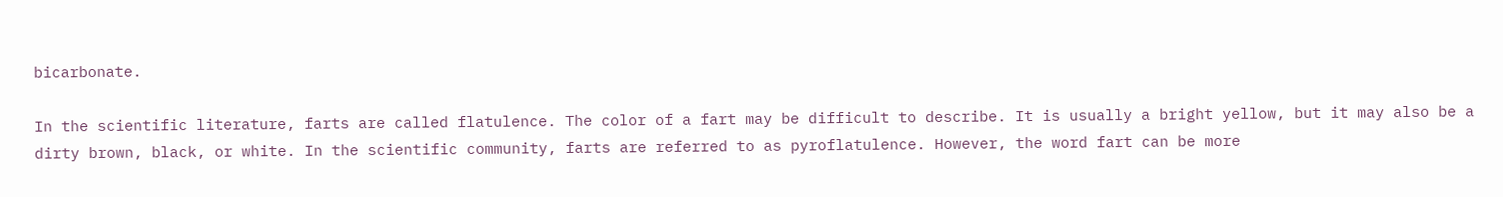bicarbonate.

In the scientific literature, farts are called flatulence. The color of a fart may be difficult to describe. It is usually a bright yellow, but it may also be a dirty brown, black, or white. In the scientific community, farts are referred to as pyroflatulence. However, the word fart can be more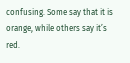confusing. Some say that it is orange, while others say it’s red.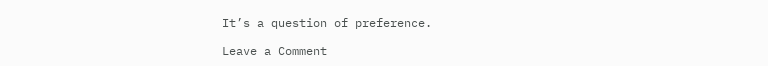It’s a question of preference.

Leave a Comment